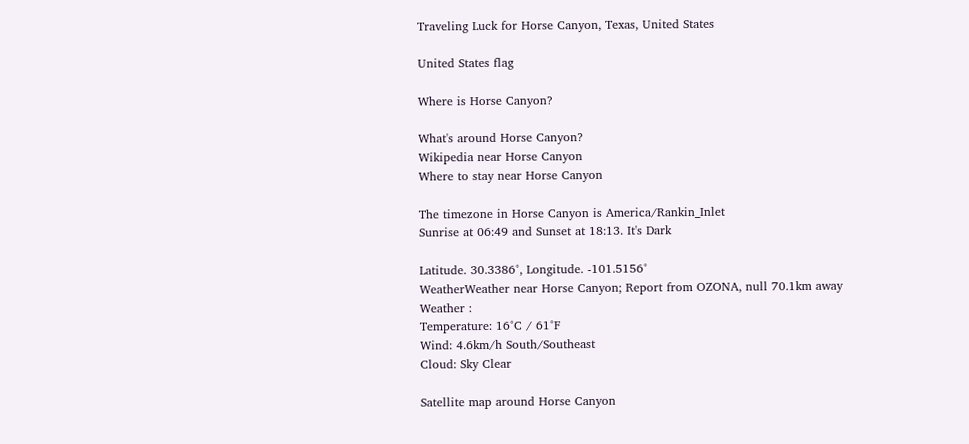Traveling Luck for Horse Canyon, Texas, United States

United States flag

Where is Horse Canyon?

What's around Horse Canyon?
Wikipedia near Horse Canyon
Where to stay near Horse Canyon

The timezone in Horse Canyon is America/Rankin_Inlet
Sunrise at 06:49 and Sunset at 18:13. It's Dark

Latitude. 30.3386°, Longitude. -101.5156°
WeatherWeather near Horse Canyon; Report from OZONA, null 70.1km away
Weather :
Temperature: 16°C / 61°F
Wind: 4.6km/h South/Southeast
Cloud: Sky Clear

Satellite map around Horse Canyon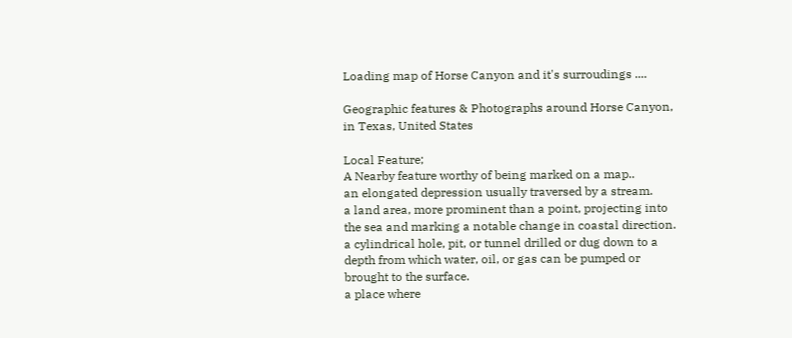Loading map of Horse Canyon and it's surroudings ....

Geographic features & Photographs around Horse Canyon, in Texas, United States

Local Feature;
A Nearby feature worthy of being marked on a map..
an elongated depression usually traversed by a stream.
a land area, more prominent than a point, projecting into the sea and marking a notable change in coastal direction.
a cylindrical hole, pit, or tunnel drilled or dug down to a depth from which water, oil, or gas can be pumped or brought to the surface.
a place where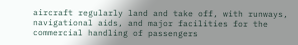aircraft regularly land and take off, with runways, navigational aids, and major facilities for the commercial handling of passengers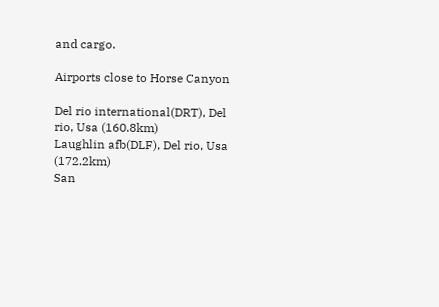and cargo.

Airports close to Horse Canyon

Del rio international(DRT), Del rio, Usa (160.8km)
Laughlin afb(DLF), Del rio, Usa (172.2km)
San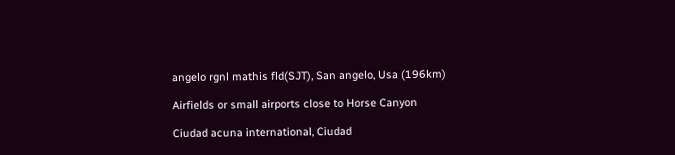angelo rgnl mathis fld(SJT), San angelo, Usa (196km)

Airfields or small airports close to Horse Canyon

Ciudad acuna international, Ciudad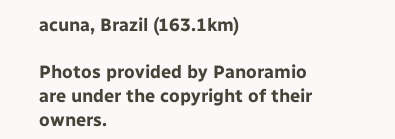acuna, Brazil (163.1km)

Photos provided by Panoramio are under the copyright of their owners.